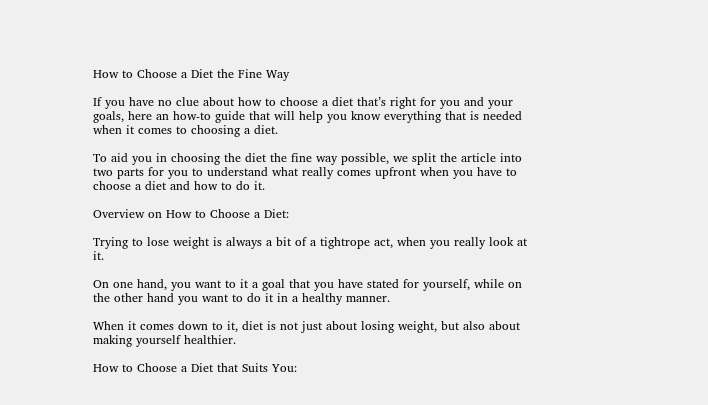How to Choose a Diet the Fine Way

If you have no clue about how to choose a diet that’s right for you and your goals, here an how-to guide that will help you know everything that is needed when it comes to choosing a diet.

To aid you in choosing the diet the fine way possible, we split the article into two parts for you to understand what really comes upfront when you have to choose a diet and how to do it.

Overview on How to Choose a Diet:

Trying to lose weight is always a bit of a tightrope act, when you really look at it.

On one hand, you want to it a goal that you have stated for yourself, while on the other hand you want to do it in a healthy manner.

When it comes down to it, diet is not just about losing weight, but also about making yourself healthier.

How to Choose a Diet that Suits You: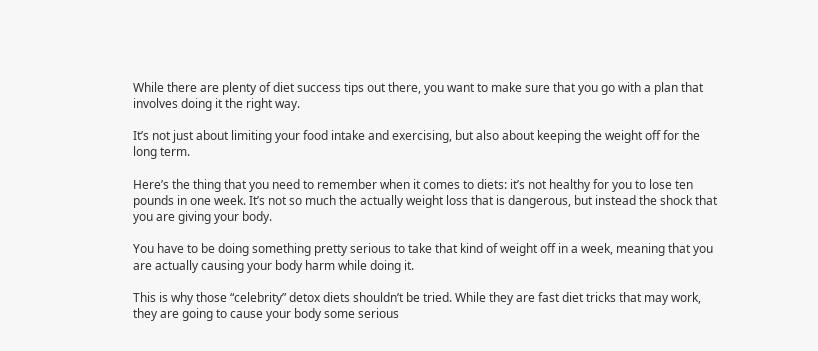While there are plenty of diet success tips out there, you want to make sure that you go with a plan that involves doing it the right way.

It’s not just about limiting your food intake and exercising, but also about keeping the weight off for the long term.

Here’s the thing that you need to remember when it comes to diets: it’s not healthy for you to lose ten pounds in one week. It’s not so much the actually weight loss that is dangerous, but instead the shock that you are giving your body.

You have to be doing something pretty serious to take that kind of weight off in a week, meaning that you are actually causing your body harm while doing it.

This is why those “celebrity” detox diets shouldn’t be tried. While they are fast diet tricks that may work, they are going to cause your body some serious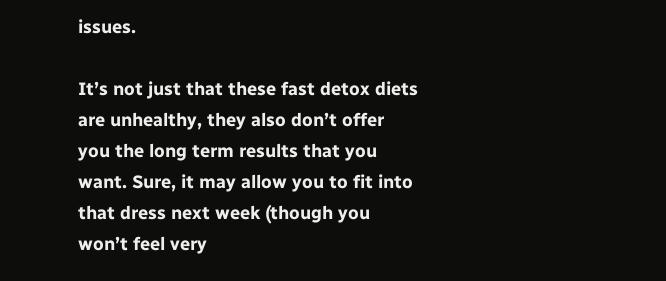issues.

It’s not just that these fast detox diets are unhealthy, they also don’t offer you the long term results that you want. Sure, it may allow you to fit into that dress next week (though you won’t feel very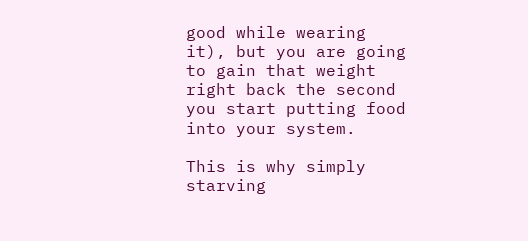good while wearing it), but you are going to gain that weight right back the second you start putting food into your system.

This is why simply starving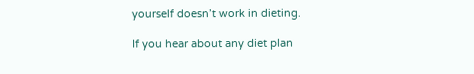yourself doesn’t work in dieting.

If you hear about any diet plan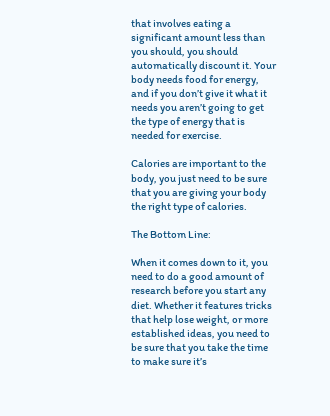that involves eating a significant amount less than you should, you should automatically discount it. Your body needs food for energy, and if you don’t give it what it needs you aren’t going to get the type of energy that is needed for exercise.

Calories are important to the body, you just need to be sure that you are giving your body the right type of calories.

The Bottom Line:

When it comes down to it, you need to do a good amount of research before you start any diet. Whether it features tricks that help lose weight, or more established ideas, you need to be sure that you take the time to make sure it’s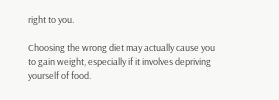right to you.

Choosing the wrong diet may actually cause you to gain weight, especially if it involves depriving yourself of food.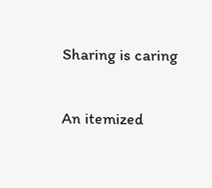Sharing is caring

An itemized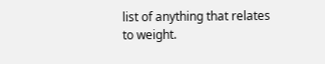list of anything that relates to weight.